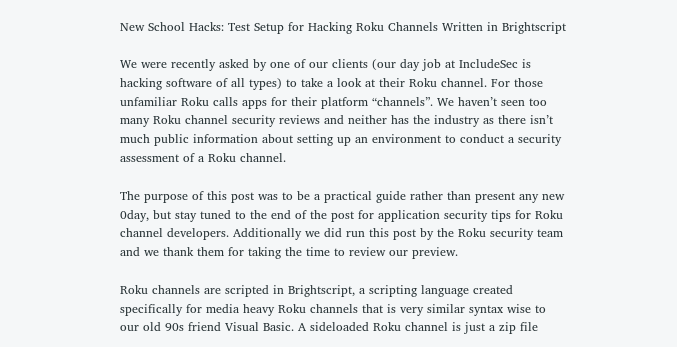New School Hacks: Test Setup for Hacking Roku Channels Written in Brightscript

We were recently asked by one of our clients (our day job at IncludeSec is hacking software of all types) to take a look at their Roku channel. For those unfamiliar Roku calls apps for their platform “channels”. We haven’t seen too many Roku channel security reviews and neither has the industry as there isn’t much public information about setting up an environment to conduct a security assessment of a Roku channel.

The purpose of this post was to be a practical guide rather than present any new 0day, but stay tuned to the end of the post for application security tips for Roku channel developers. Additionally we did run this post by the Roku security team and we thank them for taking the time to review our preview.

Roku channels are scripted in Brightscript, a scripting language created specifically for media heavy Roku channels that is very similar syntax wise to our old 90s friend Visual Basic. A sideloaded Roku channel is just a zip file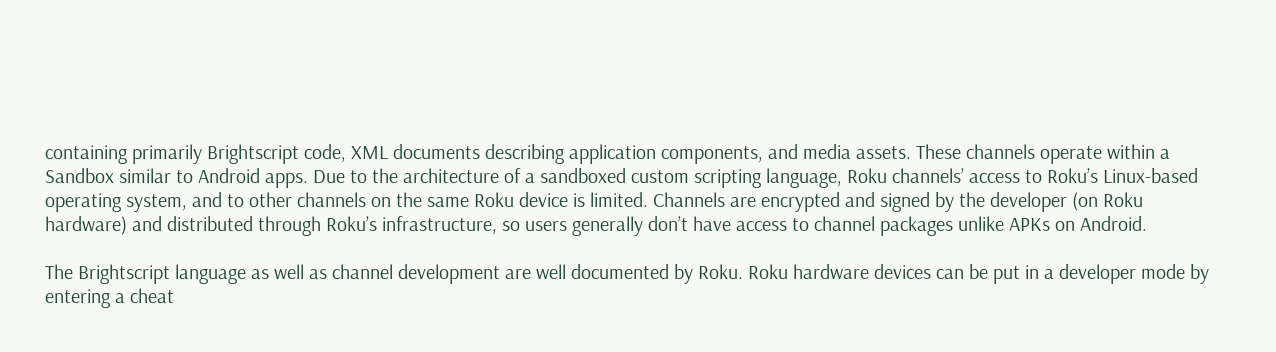containing primarily Brightscript code, XML documents describing application components, and media assets. These channels operate within a Sandbox similar to Android apps. Due to the architecture of a sandboxed custom scripting language, Roku channels’ access to Roku’s Linux-based operating system, and to other channels on the same Roku device is limited. Channels are encrypted and signed by the developer (on Roku hardware) and distributed through Roku’s infrastructure, so users generally don’t have access to channel packages unlike APKs on Android.

The Brightscript language as well as channel development are well documented by Roku. Roku hardware devices can be put in a developer mode by entering a cheat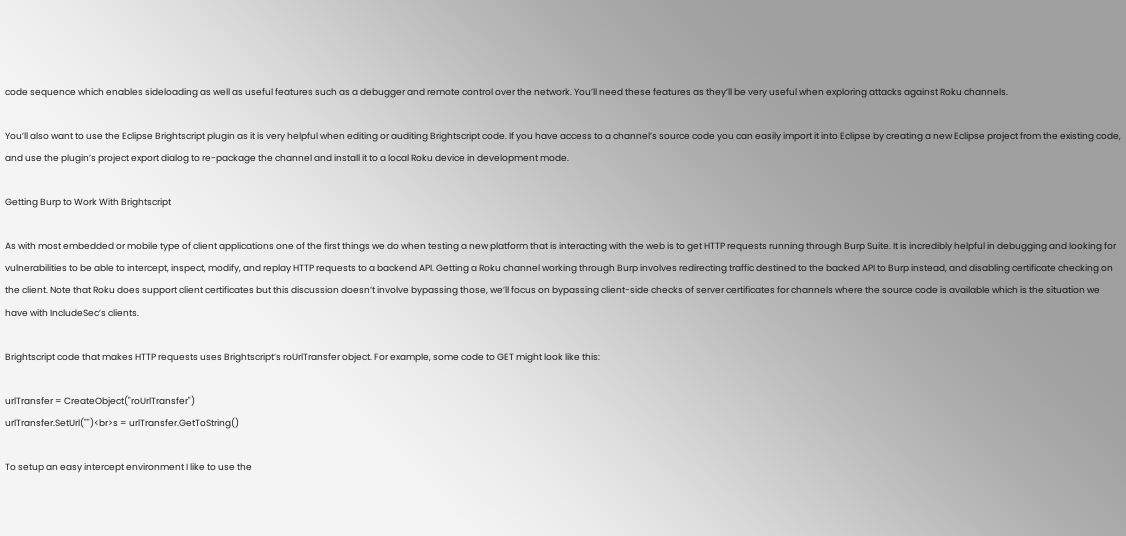code sequence which enables sideloading as well as useful features such as a debugger and remote control over the network. You’ll need these features as they’ll be very useful when exploring attacks against Roku channels.

You’ll also want to use the Eclipse Brightscript plugin as it is very helpful when editing or auditing Brightscript code. If you have access to a channel’s source code you can easily import it into Eclipse by creating a new Eclipse project from the existing code, and use the plugin’s project export dialog to re-package the channel and install it to a local Roku device in development mode.

Getting Burp to Work With Brightscript

As with most embedded or mobile type of client applications one of the first things we do when testing a new platform that is interacting with the web is to get HTTP requests running through Burp Suite. It is incredibly helpful in debugging and looking for vulnerabilities to be able to intercept, inspect, modify, and replay HTTP requests to a backend API. Getting a Roku channel working through Burp involves redirecting traffic destined to the backed API to Burp instead, and disabling certificate checking on the client. Note that Roku does support client certificates but this discussion doesn’t involve bypassing those, we’ll focus on bypassing client-side checks of server certificates for channels where the source code is available which is the situation we have with IncludeSec’s clients.

Brightscript code that makes HTTP requests uses Brightscript’s roUrlTransfer object. For example, some code to GET might look like this:

urlTransfer = CreateObject("roUrlTransfer")
urlTransfer.SetUrl("")<br>s = urlTransfer.GetToString()

To setup an easy intercept environment I like to use the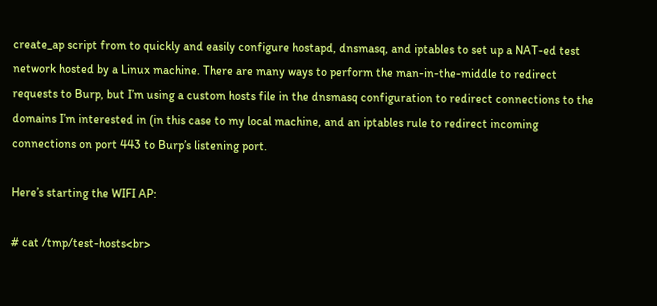create_ap script from to quickly and easily configure hostapd, dnsmasq, and iptables to set up a NAT-ed test network hosted by a Linux machine. There are many ways to perform the man-in-the-middle to redirect requests to Burp, but I’m using a custom hosts file in the dnsmasq configuration to redirect connections to the domains I’m interested in (in this case to my local machine, and an iptables rule to redirect incoming connections on port 443 to Burp’s listening port.

Here’s starting the WIFI AP:

# cat /tmp/test-hosts<br>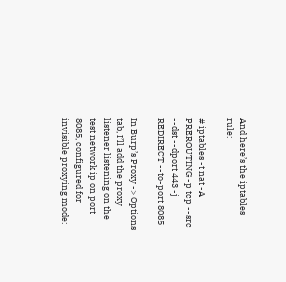And here’s the iptables rule:

# iptables -t nat -A PREROUTING -p tcp --src --dst --dport 443 -j REDIRECT --to-port 8085

In Burp’s Proxy -> Options tab, I’ll add the proxy listener listening on the test network ip on port 8085, configured for invisible proxying mode: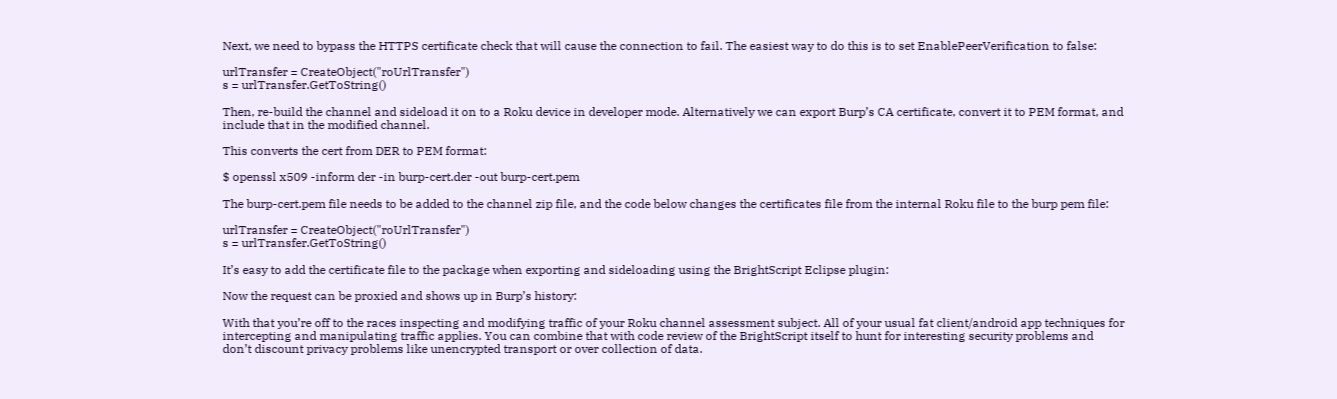Next, we need to bypass the HTTPS certificate check that will cause the connection to fail. The easiest way to do this is to set EnablePeerVerification to false:

urlTransfer = CreateObject("roUrlTransfer")
s = urlTransfer.GetToString()

Then, re-build the channel and sideload it on to a Roku device in developer mode. Alternatively we can export Burp’s CA certificate, convert it to PEM format, and include that in the modified channel.

This converts the cert from DER to PEM format:

$ openssl x509 -inform der -in burp-cert.der -out burp-cert.pem

The burp-cert.pem file needs to be added to the channel zip file, and the code below changes the certificates file from the internal Roku file to the burp pem file:

urlTransfer = CreateObject("roUrlTransfer")
s = urlTransfer.GetToString()

It’s easy to add the certificate file to the package when exporting and sideloading using the BrightScript Eclipse plugin:

Now the request can be proxied and shows up in Burp’s history:

With that you’re off to the races inspecting and modifying traffic of your Roku channel assessment subject. All of your usual fat client/android app techniques for intercepting and manipulating traffic applies. You can combine that with code review of the BrightScript itself to hunt for interesting security problems and don’t discount privacy problems like unencrypted transport or over collection of data.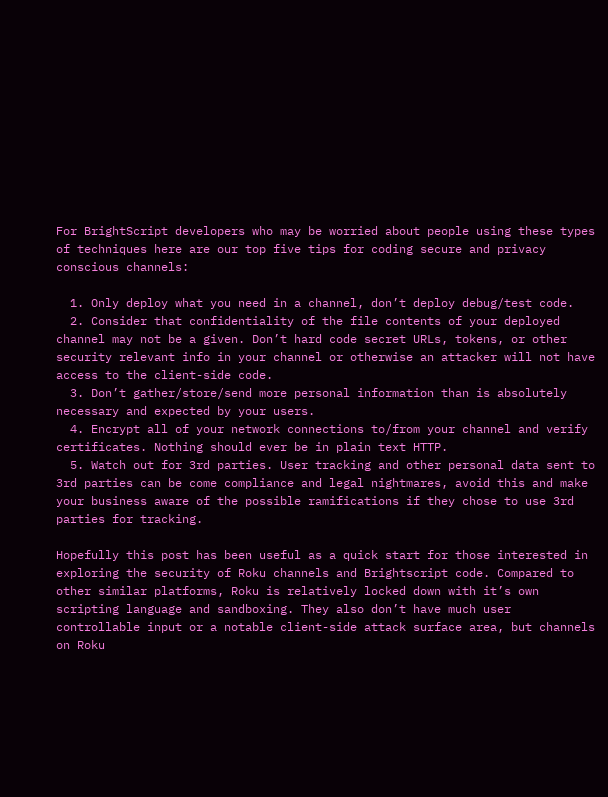For BrightScript developers who may be worried about people using these types of techniques here are our top five tips for coding secure and privacy conscious channels:

  1. Only deploy what you need in a channel, don’t deploy debug/test code.
  2. Consider that confidentiality of the file contents of your deployed channel may not be a given. Don’t hard code secret URLs, tokens, or other security relevant info in your channel or otherwise an attacker will not have access to the client-side code.
  3. Don’t gather/store/send more personal information than is absolutely necessary and expected by your users.
  4. Encrypt all of your network connections to/from your channel and verify certificates. Nothing should ever be in plain text HTTP.
  5. Watch out for 3rd parties. User tracking and other personal data sent to 3rd parties can be come compliance and legal nightmares, avoid this and make your business aware of the possible ramifications if they chose to use 3rd parties for tracking.

Hopefully this post has been useful as a quick start for those interested in exploring the security of Roku channels and Brightscript code. Compared to other similar platforms, Roku is relatively locked down with it’s own scripting language and sandboxing. They also don’t have much user controllable input or a notable client-side attack surface area, but channels on Roku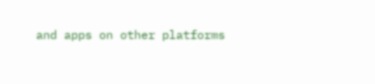and apps on other platforms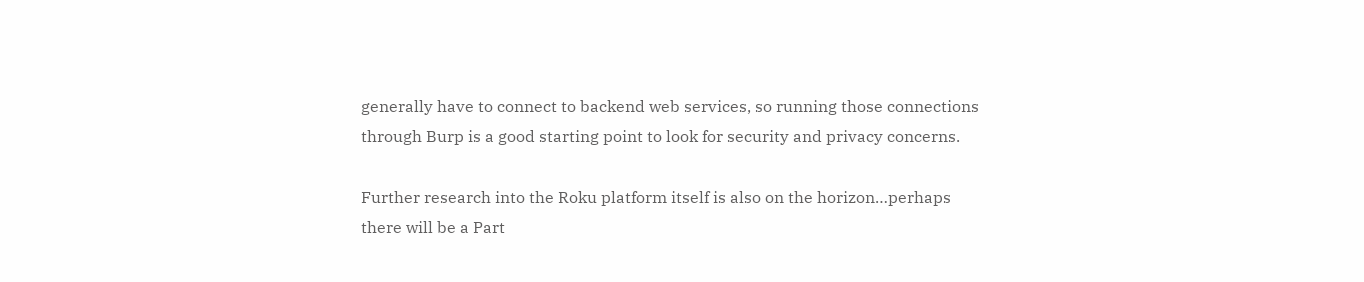generally have to connect to backend web services, so running those connections through Burp is a good starting point to look for security and privacy concerns.

Further research into the Roku platform itself is also on the horizon…perhaps there will be a Part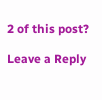2 of this post?

Leave a Reply